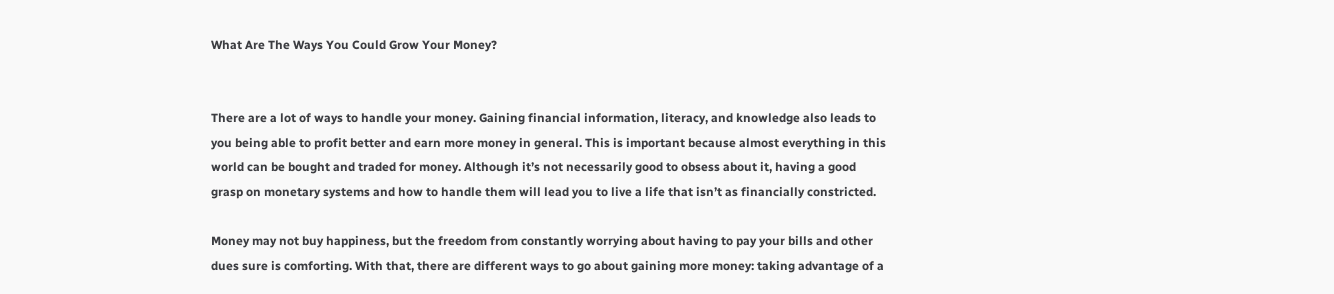What Are The Ways You Could Grow Your Money?


There are a lot of ways to handle your money. Gaining financial information, literacy, and knowledge also leads to you being able to profit better and earn more money in general. This is important because almost everything in this world can be bought and traded for money. Although it’s not necessarily good to obsess about it, having a good grasp on monetary systems and how to handle them will lead you to live a life that isn’t as financially constricted.

Money may not buy happiness, but the freedom from constantly worrying about having to pay your bills and other dues sure is comforting. With that, there are different ways to go about gaining more money: taking advantage of a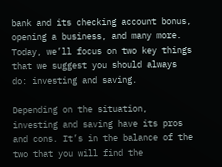bank and its checking account bonus, opening a business, and many more. Today, we’ll focus on two key things that we suggest you should always do: investing and saving.

Depending on the situation, investing and saving have its pros and cons. It’s in the balance of the two that you will find the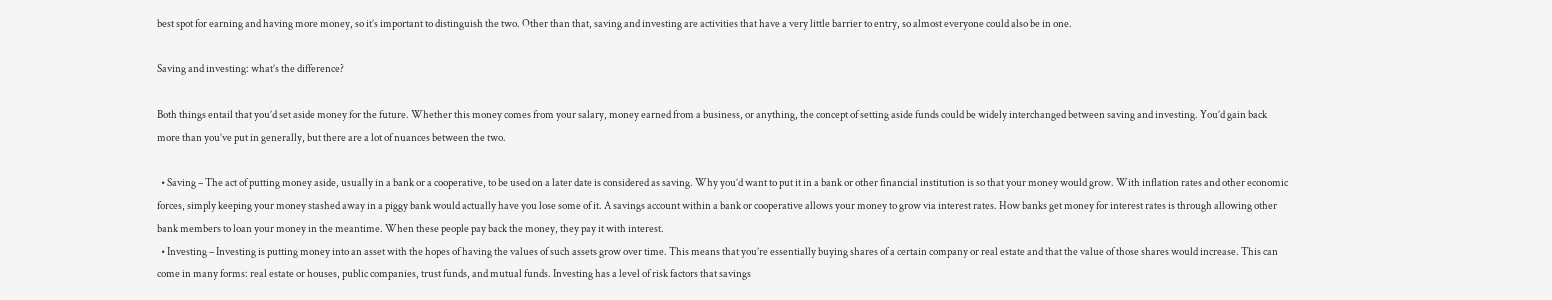best spot for earning and having more money, so it’s important to distinguish the two. Other than that, saving and investing are activities that have a very little barrier to entry, so almost everyone could also be in one.

Saving and investing: what’s the difference?

Both things entail that you’d set aside money for the future. Whether this money comes from your salary, money earned from a business, or anything, the concept of setting aside funds could be widely interchanged between saving and investing. You’d gain back more than you’ve put in generally, but there are a lot of nuances between the two.

  • Saving – The act of putting money aside, usually in a bank or a cooperative, to be used on a later date is considered as saving. Why you’d want to put it in a bank or other financial institution is so that your money would grow. With inflation rates and other economic forces, simply keeping your money stashed away in a piggy bank would actually have you lose some of it. A savings account within a bank or cooperative allows your money to grow via interest rates. How banks get money for interest rates is through allowing other bank members to loan your money in the meantime. When these people pay back the money, they pay it with interest.
  • Investing – Investing is putting money into an asset with the hopes of having the values of such assets grow over time. This means that you’re essentially buying shares of a certain company or real estate and that the value of those shares would increase. This can come in many forms: real estate or houses, public companies, trust funds, and mutual funds. Investing has a level of risk factors that savings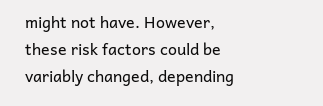might not have. However, these risk factors could be variably changed, depending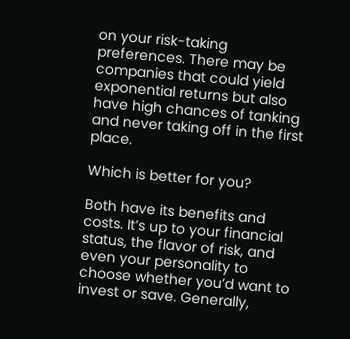on your risk-taking preferences. There may be companies that could yield exponential returns but also have high chances of tanking and never taking off in the first place.

Which is better for you?

Both have its benefits and costs. It’s up to your financial status, the flavor of risk, and even your personality to choose whether you’d want to invest or save. Generally,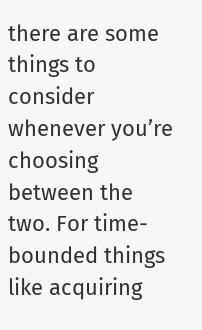there are some things to consider whenever you’re choosing between the two. For time-bounded things like acquiring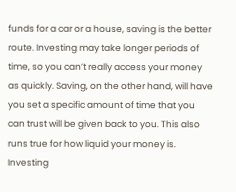funds for a car or a house, saving is the better route. Investing may take longer periods of time, so you can’t really access your money as quickly. Saving, on the other hand, will have you set a specific amount of time that you can trust will be given back to you. This also runs true for how liquid your money is. Investing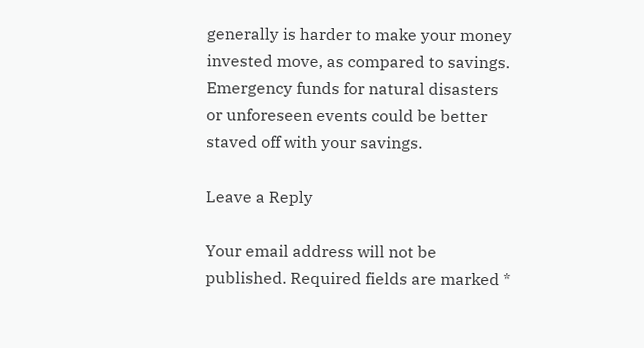generally is harder to make your money invested move, as compared to savings. Emergency funds for natural disasters or unforeseen events could be better staved off with your savings.

Leave a Reply

Your email address will not be published. Required fields are marked *